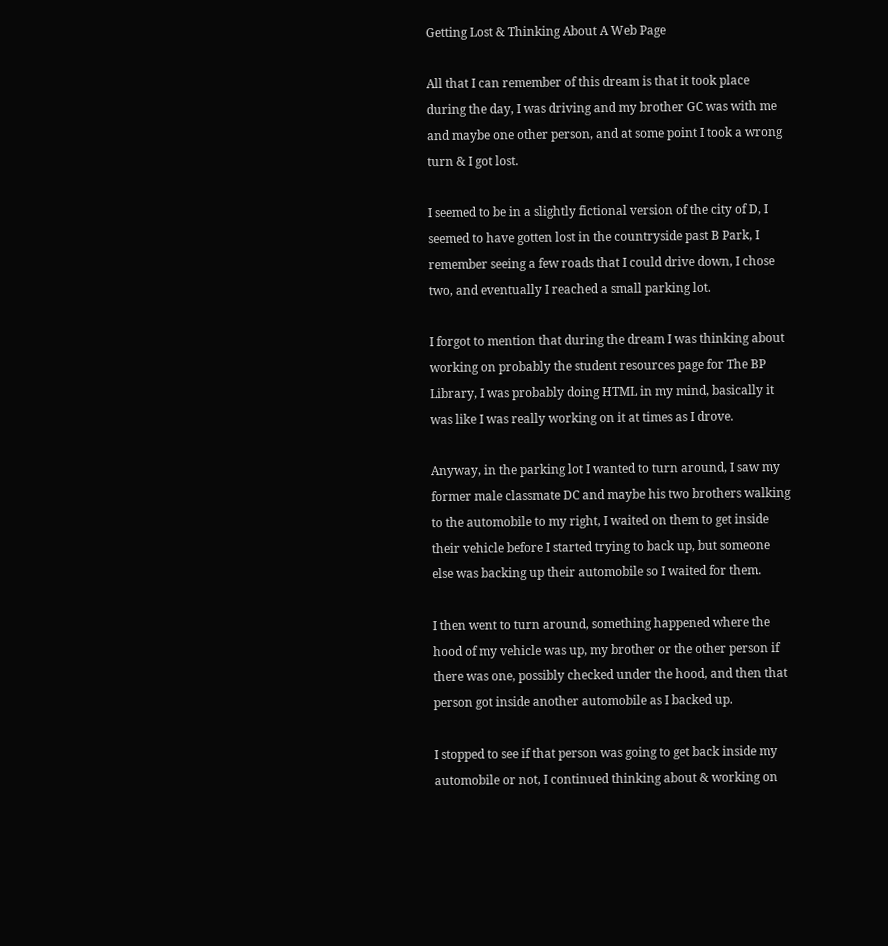Getting Lost & Thinking About A Web Page

All that I can remember of this dream is that it took place during the day, I was driving and my brother GC was with me and maybe one other person, and at some point I took a wrong turn & I got lost.

I seemed to be in a slightly fictional version of the city of D, I seemed to have gotten lost in the countryside past B Park, I remember seeing a few roads that I could drive down, I chose two, and eventually I reached a small parking lot.

I forgot to mention that during the dream I was thinking about working on probably the student resources page for The BP Library, I was probably doing HTML in my mind, basically it was like I was really working on it at times as I drove.

Anyway, in the parking lot I wanted to turn around, I saw my former male classmate DC and maybe his two brothers walking to the automobile to my right, I waited on them to get inside their vehicle before I started trying to back up, but someone else was backing up their automobile so I waited for them.

I then went to turn around, something happened where the hood of my vehicle was up, my brother or the other person if there was one, possibly checked under the hood, and then that person got inside another automobile as I backed up.

I stopped to see if that person was going to get back inside my automobile or not, I continued thinking about & working on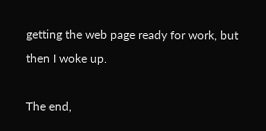getting the web page ready for work, but then I woke up.

The end,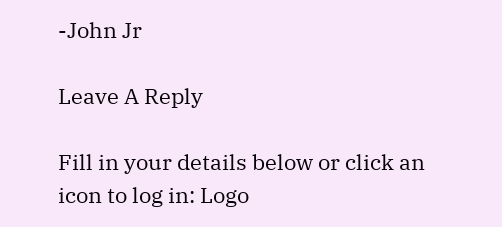-John Jr

Leave A Reply

Fill in your details below or click an icon to log in: Logo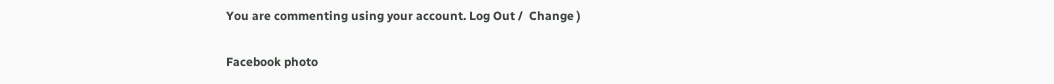You are commenting using your account. Log Out /  Change )

Facebook photo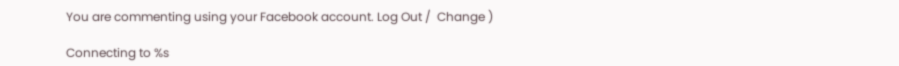You are commenting using your Facebook account. Log Out /  Change )

Connecting to %s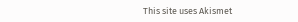This site uses Akismet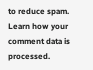to reduce spam. Learn how your comment data is processed.